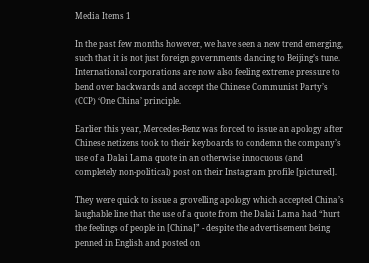Media Items 1

In the past few months however, we have seen a new trend emerging, such that it is not just foreign governments dancing to Beijing’s tune. International corporations are now also feeling extreme pressure to bend over backwards and accept the Chinese Communist Party’s (CCP) ‘One China’ principle.

Earlier this year, Mercedes-Benz was forced to issue an apology after Chinese netizens took to their keyboards to condemn the company’s use of a Dalai Lama quote in an otherwise innocuous (and completely non-political) post on their Instagram profile [pictured].

They were quick to issue a grovelling apology which accepted China’s laughable line that the use of a quote from the Dalai Lama had “hurt the feelings of people in [China]” - despite the advertisement being penned in English and posted on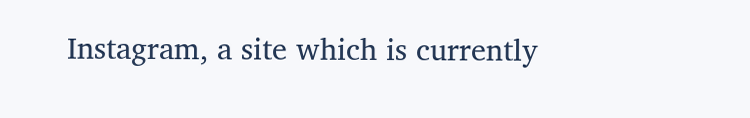Instagram, a site which is currently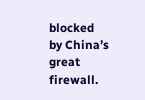blocked by China’s great firewall.